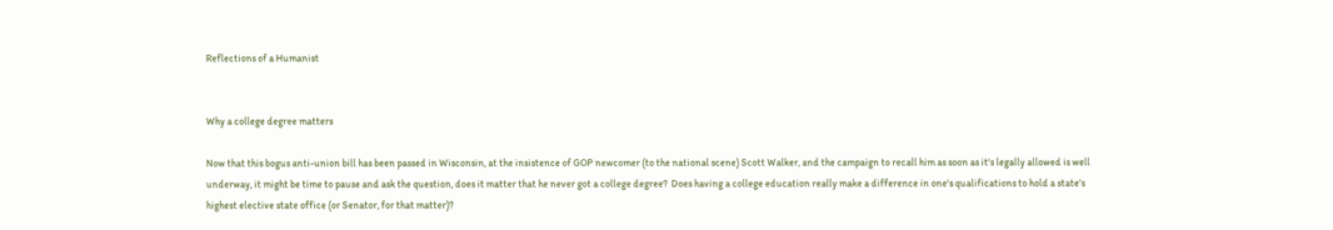Reflections of a Humanist


Why a college degree matters

Now that this bogus anti-union bill has been passed in Wisconsin, at the insistence of GOP newcomer (to the national scene) Scott Walker, and the campaign to recall him as soon as it's legally allowed is well underway, it might be time to pause and ask the question, does it matter that he never got a college degree?  Does having a college education really make a difference in one's qualifications to hold a state's highest elective state office (or Senator, for that matter)?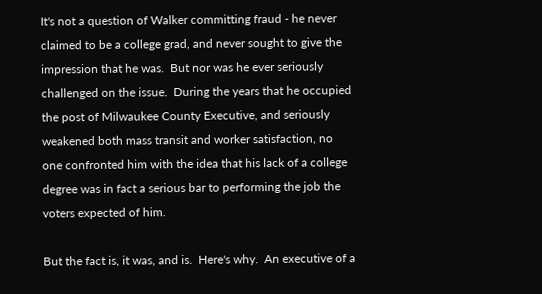It's not a question of Walker committing fraud - he never claimed to be a college grad, and never sought to give the impression that he was.  But nor was he ever seriously challenged on the issue.  During the years that he occupied the post of Milwaukee County Executive, and seriously weakened both mass transit and worker satisfaction, no one confronted him with the idea that his lack of a college degree was in fact a serious bar to performing the job the voters expected of him.

But the fact is, it was, and is.  Here's why.  An executive of a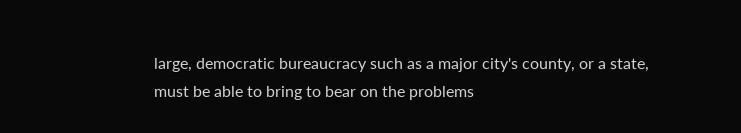large, democratic bureaucracy such as a major city's county, or a state, must be able to bring to bear on the problems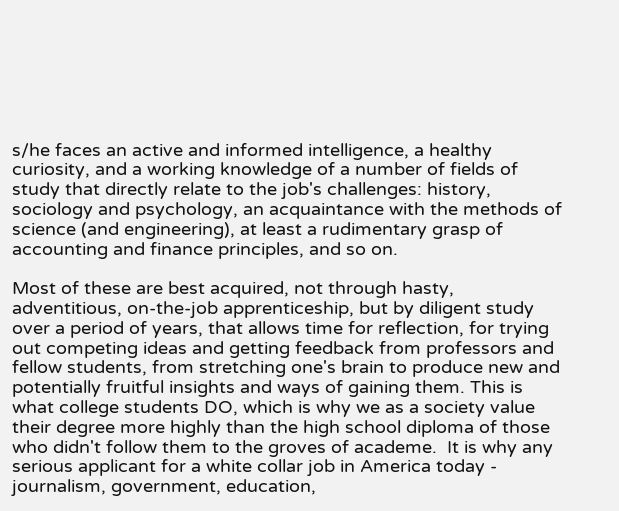s/he faces an active and informed intelligence, a healthy curiosity, and a working knowledge of a number of fields of study that directly relate to the job's challenges: history, sociology and psychology, an acquaintance with the methods of science (and engineering), at least a rudimentary grasp of accounting and finance principles, and so on.

Most of these are best acquired, not through hasty, adventitious, on-the-job apprenticeship, but by diligent study over a period of years, that allows time for reflection, for trying out competing ideas and getting feedback from professors and fellow students, from stretching one's brain to produce new and potentially fruitful insights and ways of gaining them. This is what college students DO, which is why we as a society value their degree more highly than the high school diploma of those who didn't follow them to the groves of academe.  It is why any serious applicant for a white collar job in America today - journalism, government, education,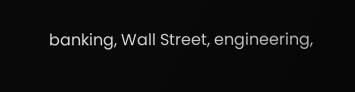banking, Wall Street, engineering,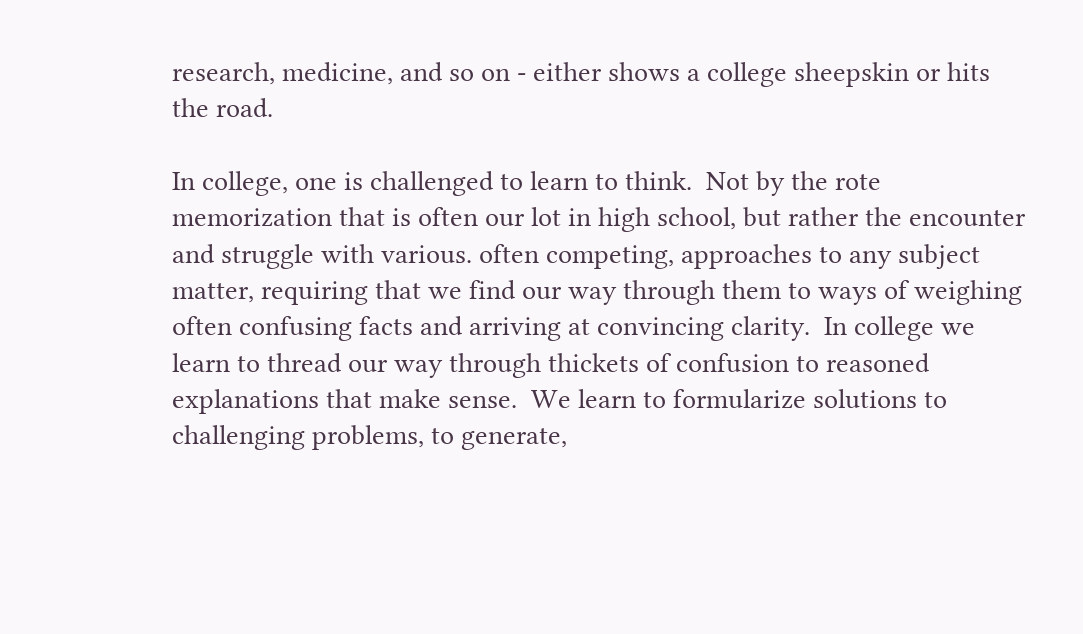research, medicine, and so on - either shows a college sheepskin or hits the road.

In college, one is challenged to learn to think.  Not by the rote memorization that is often our lot in high school, but rather the encounter and struggle with various. often competing, approaches to any subject matter, requiring that we find our way through them to ways of weighing often confusing facts and arriving at convincing clarity.  In college we learn to thread our way through thickets of confusion to reasoned explanations that make sense.  We learn to formularize solutions to challenging problems, to generate,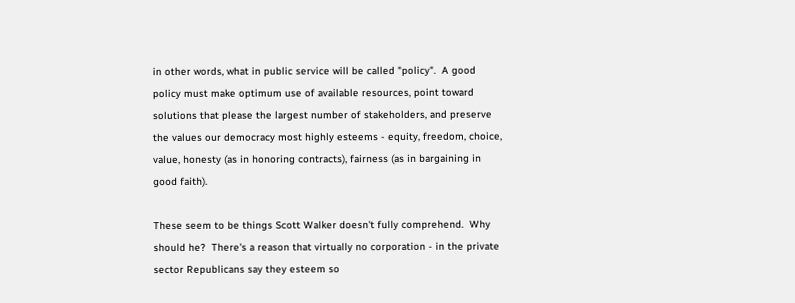in other words, what in public service will be called "policy".  A good policy must make optimum use of available resources, point toward solutions that please the largest number of stakeholders, and preserve the values our democracy most highly esteems - equity, freedom, choice, value, honesty (as in honoring contracts), fairness (as in bargaining in good faith).

These seem to be things Scott Walker doesn't fully comprehend.  Why should he?  There's a reason that virtually no corporation - in the private sector Republicans say they esteem so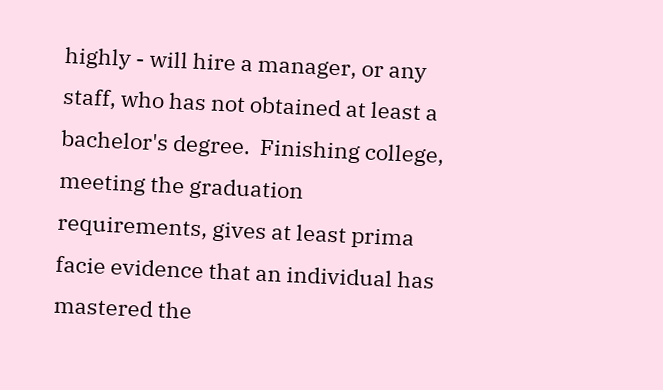highly - will hire a manager, or any staff, who has not obtained at least a bachelor's degree.  Finishing college, meeting the graduation requirements, gives at least prima facie evidence that an individual has mastered the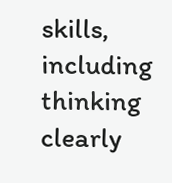skills, including thinking clearly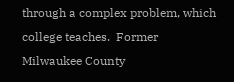through a complex problem, which college teaches.  Former Milwaukee County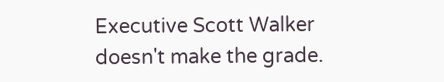Executive Scott Walker doesn't make the grade.